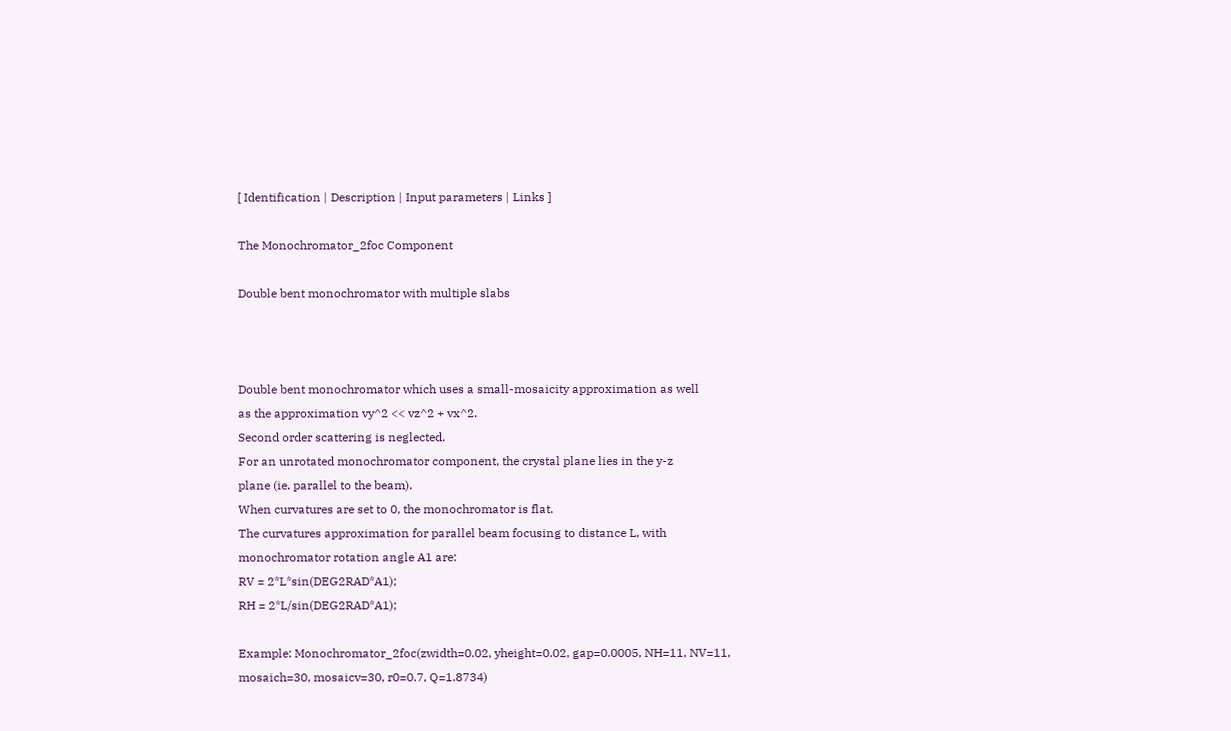[ Identification | Description | Input parameters | Links ]

The Monochromator_2foc Component

Double bent monochromator with multiple slabs



Double bent monochromator which uses a small-mosaicity approximation as well
as the approximation vy^2 << vz^2 + vx^2.
Second order scattering is neglected.
For an unrotated monochromator component, the crystal plane lies in the y-z
plane (ie. parallel to the beam).
When curvatures are set to 0, the monochromator is flat.
The curvatures approximation for parallel beam focusing to distance L, with
monochromator rotation angle A1 are:
RV = 2*L*sin(DEG2RAD*A1);
RH = 2*L/sin(DEG2RAD*A1);

Example: Monochromator_2foc(zwidth=0.02, yheight=0.02, gap=0.0005, NH=11, NV=11,
mosaich=30, mosaicv=30, r0=0.7, Q=1.8734)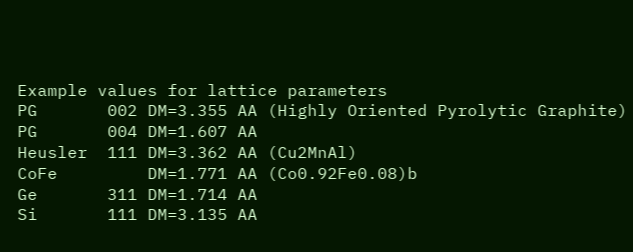Example values for lattice parameters
PG       002 DM=3.355 AA (Highly Oriented Pyrolytic Graphite)
PG       004 DM=1.607 AA
Heusler  111 DM=3.362 AA (Cu2MnAl)
CoFe         DM=1.771 AA (Co0.92Fe0.08)b
Ge       311 DM=1.714 AA
Si       111 DM=3.135 AA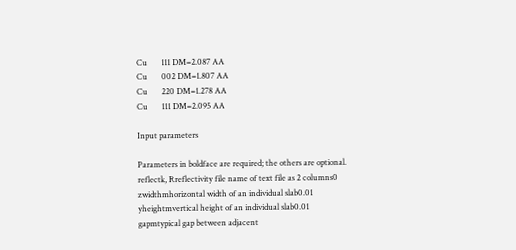Cu       111 DM=2.087 AA
Cu       002 DM=1.807 AA
Cu       220 DM=1.278 AA
Cu       111 DM=2.095 AA

Input parameters

Parameters in boldface are required; the others are optional.
reflectk, Rreflectivity file name of text file as 2 columns0
zwidthmhorizontal width of an individual slab0.01
yheightmvertical height of an individual slab0.01
gapmtypical gap between adjacent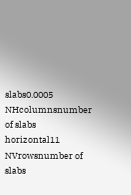slabs0.0005
NHcolumnsnumber of slabs horizontal11
NVrowsnumber of slabs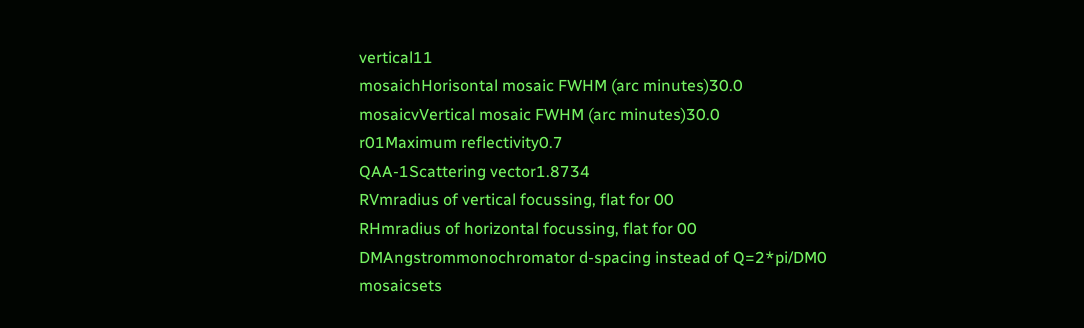vertical11
mosaichHorisontal mosaic FWHM (arc minutes)30.0
mosaicvVertical mosaic FWHM (arc minutes)30.0
r01Maximum reflectivity0.7
QAA-1Scattering vector1.8734
RVmradius of vertical focussing, flat for 00
RHmradius of horizontal focussing, flat for 00
DMAngstrommonochromator d-spacing instead of Q=2*pi/DM0
mosaicsets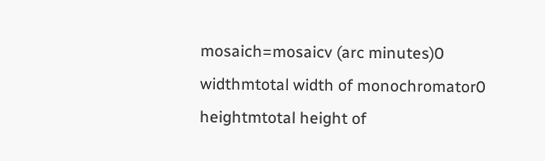mosaich=mosaicv (arc minutes)0
widthmtotal width of monochromator0
heightmtotal height of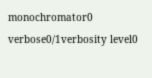monochromator0
verbose0/1verbosity level0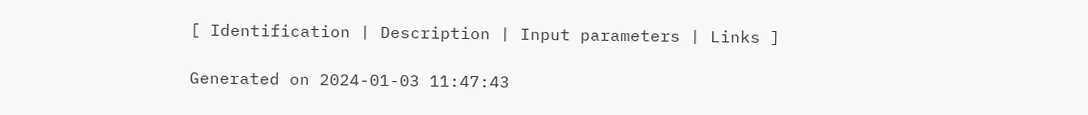[ Identification | Description | Input parameters | Links ]

Generated on 2024-01-03 11:47:43